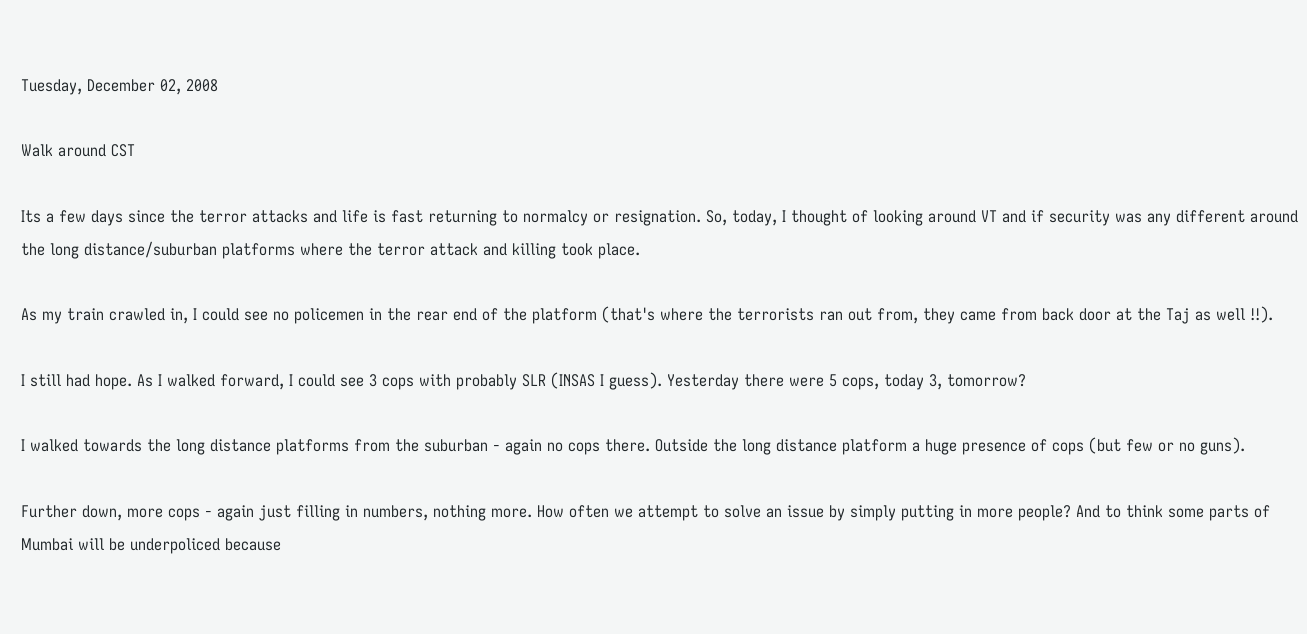Tuesday, December 02, 2008

Walk around CST

Its a few days since the terror attacks and life is fast returning to normalcy or resignation. So, today, I thought of looking around VT and if security was any different around the long distance/suburban platforms where the terror attack and killing took place.

As my train crawled in, I could see no policemen in the rear end of the platform (that's where the terrorists ran out from, they came from back door at the Taj as well !!).

I still had hope. As I walked forward, I could see 3 cops with probably SLR (INSAS I guess). Yesterday there were 5 cops, today 3, tomorrow?

I walked towards the long distance platforms from the suburban - again no cops there. Outside the long distance platform a huge presence of cops (but few or no guns).

Further down, more cops - again just filling in numbers, nothing more. How often we attempt to solve an issue by simply putting in more people? And to think some parts of Mumbai will be underpoliced because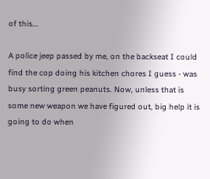of this...

A police jeep passed by me, on the backseat I could find the cop doing his kitchen chores I guess - was busy sorting green peanuts. Now, unless that is some new weapon we have figured out, big help it is going to do when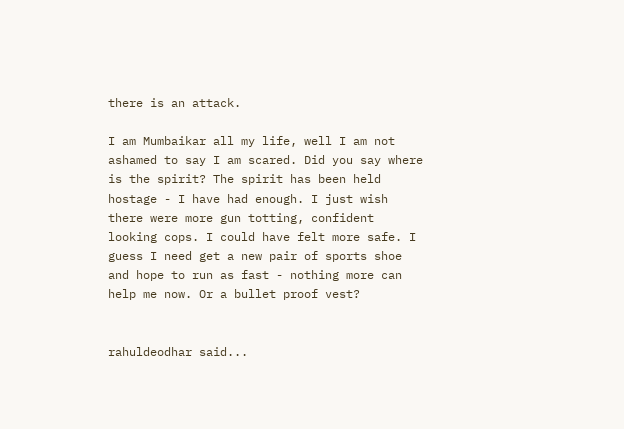there is an attack.

I am Mumbaikar all my life, well I am not ashamed to say I am scared. Did you say where is the spirit? The spirit has been held hostage - I have had enough. I just wish there were more gun totting, confident looking cops. I could have felt more safe. I guess I need get a new pair of sports shoe and hope to run as fast - nothing more can help me now. Or a bullet proof vest?


rahuldeodhar said...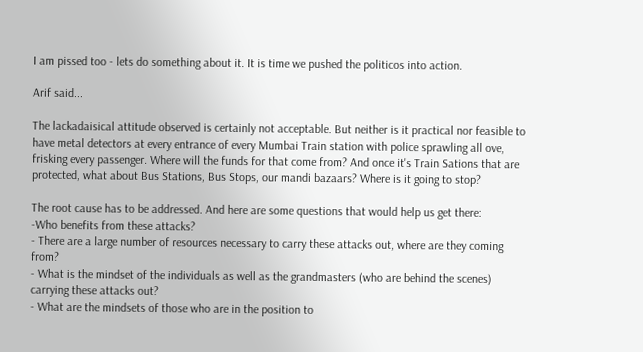I am pissed too - lets do something about it. It is time we pushed the politicos into action.

Arif said...

The lackadaisical attitude observed is certainly not acceptable. But neither is it practical nor feasible to have metal detectors at every entrance of every Mumbai Train station with police sprawling all ove, frisking every passenger. Where will the funds for that come from? And once it's Train Sations that are protected, what about Bus Stations, Bus Stops, our mandi bazaars? Where is it going to stop?

The root cause has to be addressed. And here are some questions that would help us get there:
-Who benefits from these attacks?
- There are a large number of resources necessary to carry these attacks out, where are they coming from?
- What is the mindset of the individuals as well as the grandmasters (who are behind the scenes) carrying these attacks out?
- What are the mindsets of those who are in the position to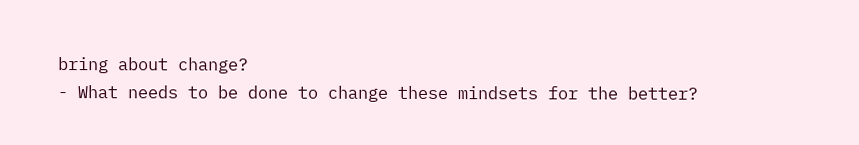bring about change?
- What needs to be done to change these mindsets for the better?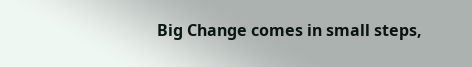Big Change comes in small steps,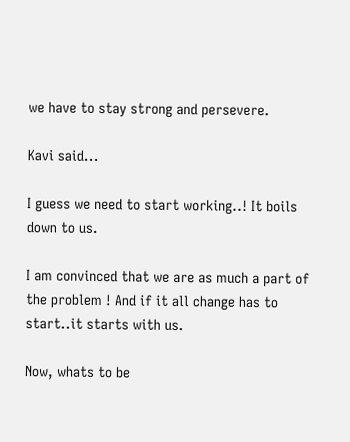we have to stay strong and persevere.

Kavi said...

I guess we need to start working..! It boils down to us.

I am convinced that we are as much a part of the problem ! And if it all change has to start..it starts with us.

Now, whats to be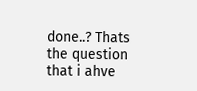done..? Thats the question that i ahve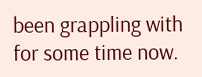been grappling with for some time now.